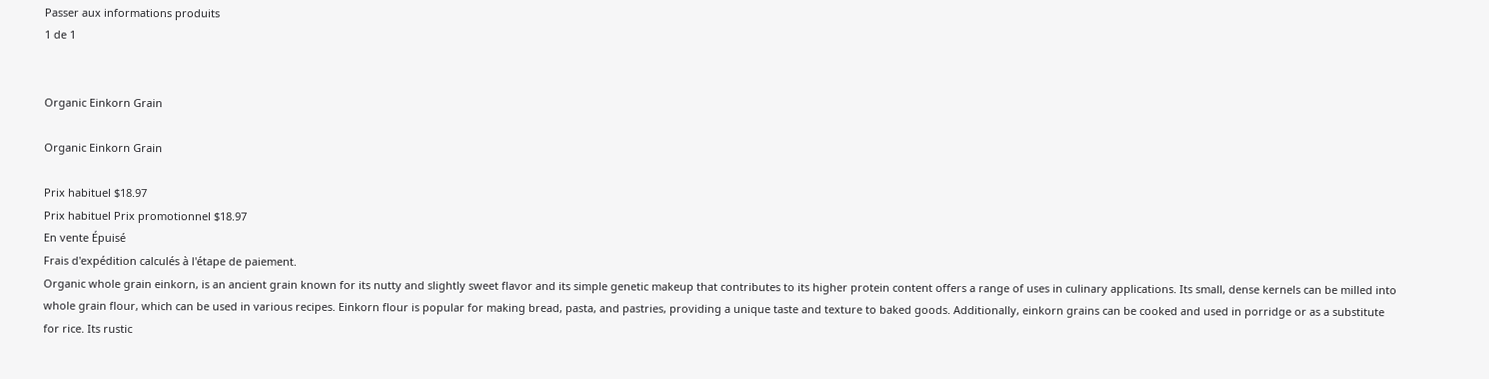Passer aux informations produits
1 de 1


Organic Einkorn Grain

Organic Einkorn Grain

Prix habituel $18.97
Prix habituel Prix promotionnel $18.97
En vente Épuisé
Frais d'expédition calculés à l'étape de paiement.
Organic whole grain einkorn, is an ancient grain known for its nutty and slightly sweet flavor and its simple genetic makeup that contributes to its higher protein content offers a range of uses in culinary applications. Its small, dense kernels can be milled into whole grain flour, which can be used in various recipes. Einkorn flour is popular for making bread, pasta, and pastries, providing a unique taste and texture to baked goods. Additionally, einkorn grains can be cooked and used in porridge or as a substitute for rice. Its rustic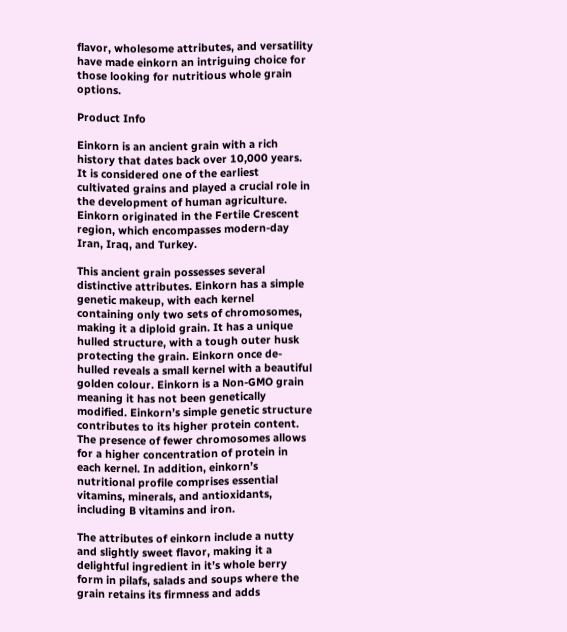flavor, wholesome attributes, and versatility have made einkorn an intriguing choice for those looking for nutritious whole grain options.

Product Info

Einkorn is an ancient grain with a rich history that dates back over 10,000 years. It is considered one of the earliest cultivated grains and played a crucial role in the development of human agriculture. Einkorn originated in the Fertile Crescent region, which encompasses modern-day Iran, Iraq, and Turkey.

This ancient grain possesses several distinctive attributes. Einkorn has a simple genetic makeup, with each kernel containing only two sets of chromosomes, making it a diploid grain. It has a unique hulled structure, with a tough outer husk protecting the grain. Einkorn once de-hulled reveals a small kernel with a beautiful golden colour. Einkorn is a Non-GMO grain meaning it has not been genetically modified. Einkorn’s simple genetic structure contributes to its higher protein content. The presence of fewer chromosomes allows for a higher concentration of protein in each kernel. In addition, einkorn’s nutritional profile comprises essential vitamins, minerals, and antioxidants, including B vitamins and iron.

The attributes of einkorn include a nutty and slightly sweet flavor, making it a delightful ingredient in it’s whole berry form in pilafs, salads and soups where the grain retains its firmness and adds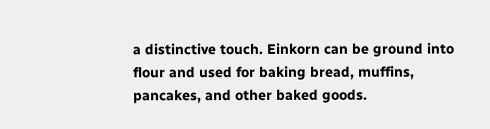a distinctive touch. Einkorn can be ground into flour and used for baking bread, muffins, pancakes, and other baked goods.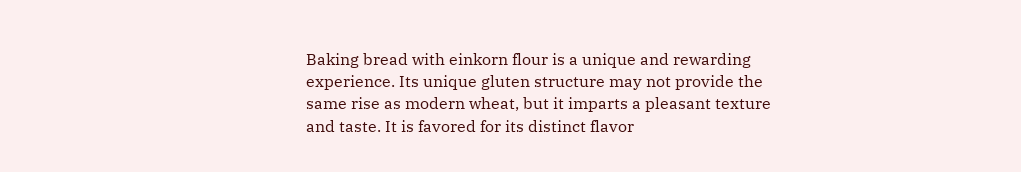Baking bread with einkorn flour is a unique and rewarding experience. Its unique gluten structure may not provide the same rise as modern wheat, but it imparts a pleasant texture and taste. It is favored for its distinct flavor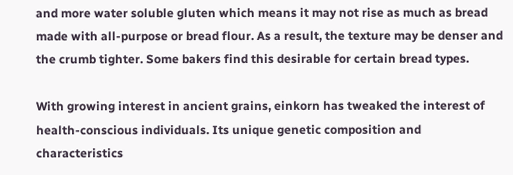and more water soluble gluten which means it may not rise as much as bread made with all-purpose or bread flour. As a result, the texture may be denser and the crumb tighter. Some bakers find this desirable for certain bread types.

With growing interest in ancient grains, einkorn has tweaked the interest of health-conscious individuals. Its unique genetic composition and characteristics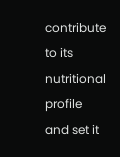contribute to its nutritional profile and set it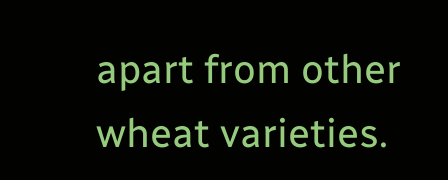apart from other wheat varieties.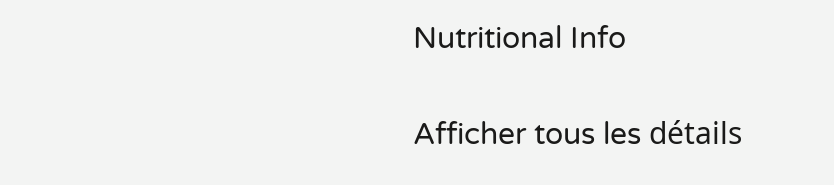Nutritional Info

Afficher tous les détails